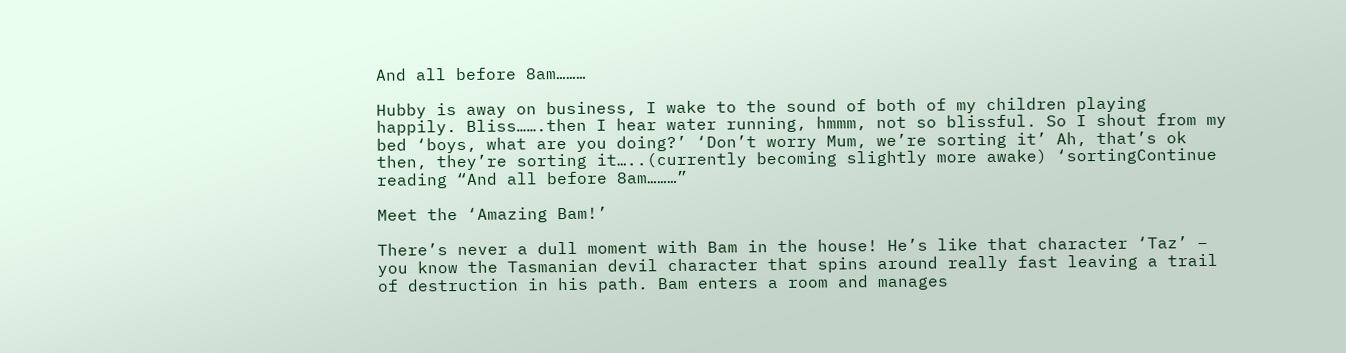And all before 8am………

Hubby is away on business, I wake to the sound of both of my children playing happily. Bliss…….then I hear water running, hmmm, not so blissful. So I shout from my bed ‘boys, what are you doing?’ ‘Don’t worry Mum, we’re sorting it’ Ah, that’s ok then, they’re sorting it…..(currently becoming slightly more awake) ‘sortingContinue reading “And all before 8am………”

Meet the ‘Amazing Bam!’

There’s never a dull moment with Bam in the house! He’s like that character ‘Taz’ – you know the Tasmanian devil character that spins around really fast leaving a trail of destruction in his path. Bam enters a room and manages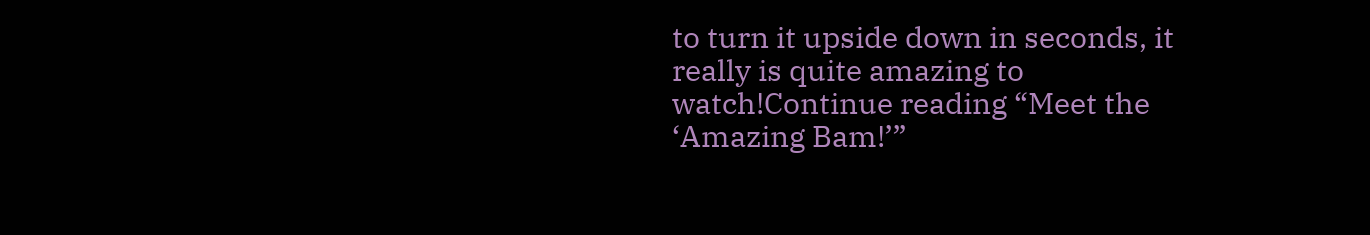to turn it upside down in seconds, it really is quite amazing to watch!Continue reading “Meet the ‘Amazing Bam!’”